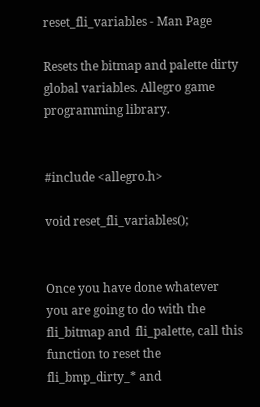reset_fli_variables - Man Page

Resets the bitmap and palette dirty global variables. Allegro game programming library.


#include <allegro.h>

void reset_fli_variables();


Once you have done whatever you are going to do with the fli_bitmap and  fli_palette, call this function to reset the fli_bmp_dirty_* and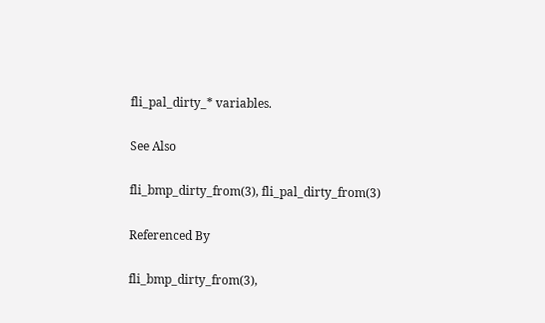fli_pal_dirty_* variables.

See Also

fli_bmp_dirty_from(3), fli_pal_dirty_from(3)

Referenced By

fli_bmp_dirty_from(3),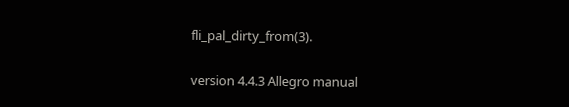fli_pal_dirty_from(3).

version 4.4.3 Allegro manual